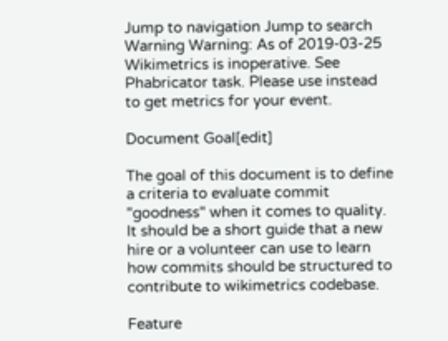Jump to navigation Jump to search
Warning Warning: As of 2019-03-25 Wikimetrics is inoperative. See Phabricator task. Please use instead to get metrics for your event.

Document Goal[edit]

The goal of this document is to define a criteria to evaluate commit "goodness" when it comes to quality. It should be a short guide that a new hire or a volunteer can use to learn how commits should be structured to contribute to wikimetrics codebase.

Feature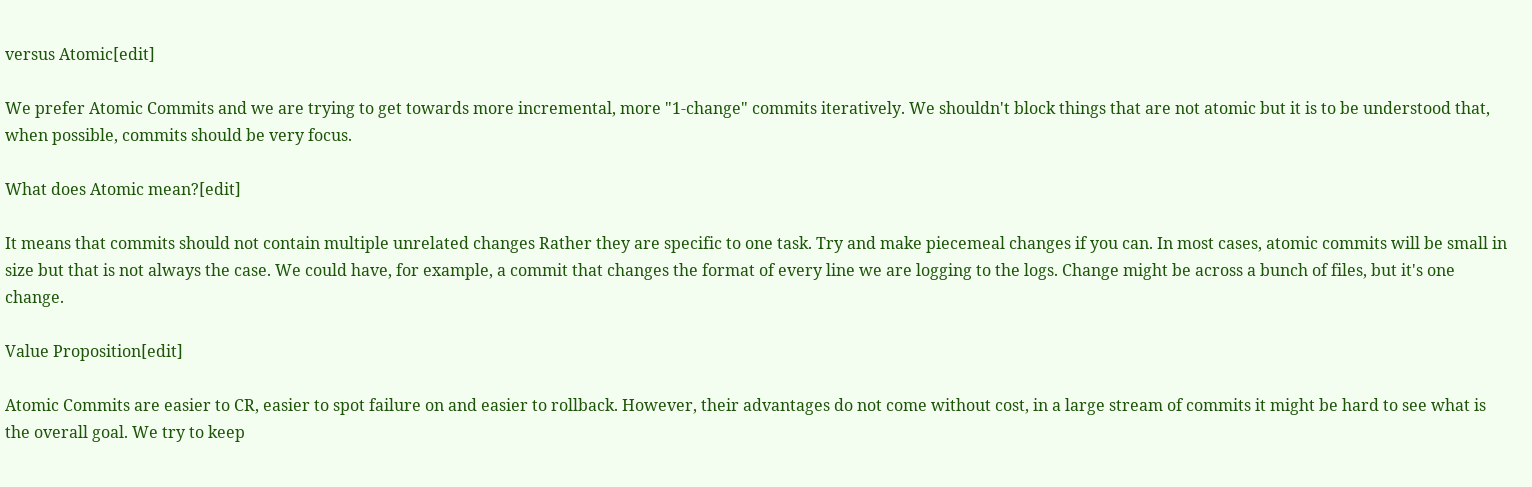versus Atomic[edit]

We prefer Atomic Commits and we are trying to get towards more incremental, more "1-change" commits iteratively. We shouldn't block things that are not atomic but it is to be understood that, when possible, commits should be very focus.

What does Atomic mean?[edit]

It means that commits should not contain multiple unrelated changes Rather they are specific to one task. Try and make piecemeal changes if you can. In most cases, atomic commits will be small in size but that is not always the case. We could have, for example, a commit that changes the format of every line we are logging to the logs. Change might be across a bunch of files, but it's one change.

Value Proposition[edit]

Atomic Commits are easier to CR, easier to spot failure on and easier to rollback. However, their advantages do not come without cost, in a large stream of commits it might be hard to see what is the overall goal. We try to keep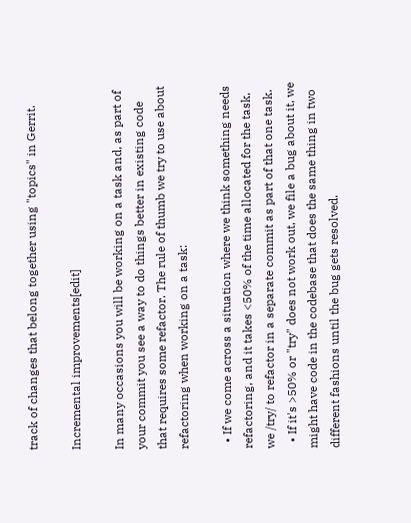track of changes that belong together using "topics" in Gerrit.

Incremental improvements[edit]

In many occasions you will be working on a task and, as part of your commit you see a way to do things better in existing code that requires some refactor. The rule of thumb we try to use about refactoring when working on a task:

  • If we come across a situation where we think something needs refactoring, and it takes <50% of the time allocated for the task, we /try/ to refactor in a separate commit as part of that one task.
  • If it's >50% or "try" does not work out, we file a bug about it, we might have code in the codebase that does the same thing in two different fashions until the bug gets resolved.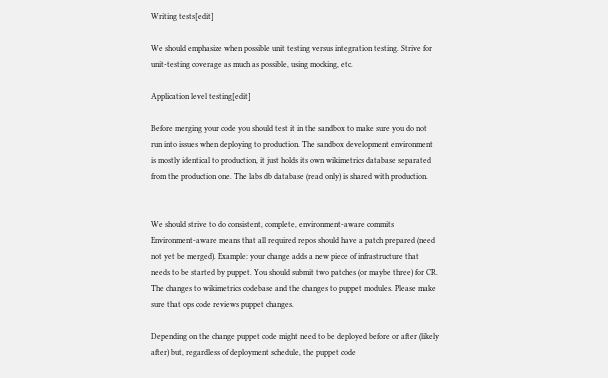Writing tests[edit]

We should emphasize when possible unit testing versus integration testing. Strive for unit-testing coverage as much as possible, using mocking, etc.

Application level testing[edit]

Before merging your code you should test it in the sandbox to make sure you do not run into issues when deploying to production. The sandbox development environment is mostly identical to production, it just holds its own wikimetrics database separated from the production one. The labs db database (read only) is shared with production.


We should strive to do consistent, complete, environment-aware commits Environment-aware means that all required repos should have a patch prepared (need not yet be merged). Example: your change adds a new piece of infrastructure that needs to be started by puppet. You should submit two patches (or maybe three) for CR. The changes to wikimetrics codebase and the changes to puppet modules. Please make sure that ops code reviews puppet changes.

Depending on the change puppet code might need to be deployed before or after (likely after) but, regardless of deployment schedule, the puppet code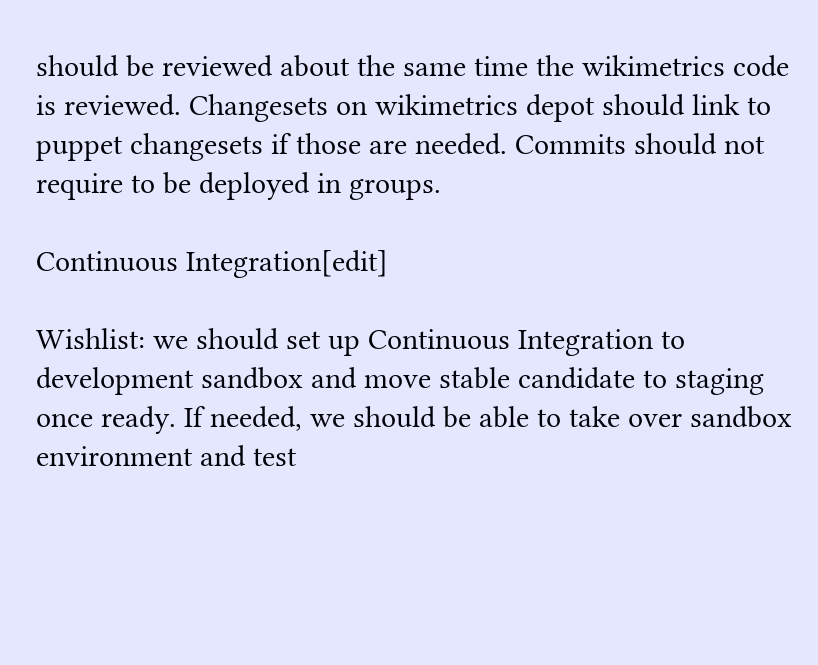should be reviewed about the same time the wikimetrics code is reviewed. Changesets on wikimetrics depot should link to puppet changesets if those are needed. Commits should not require to be deployed in groups.

Continuous Integration[edit]

Wishlist: we should set up Continuous Integration to development sandbox and move stable candidate to staging once ready. If needed, we should be able to take over sandbox environment and test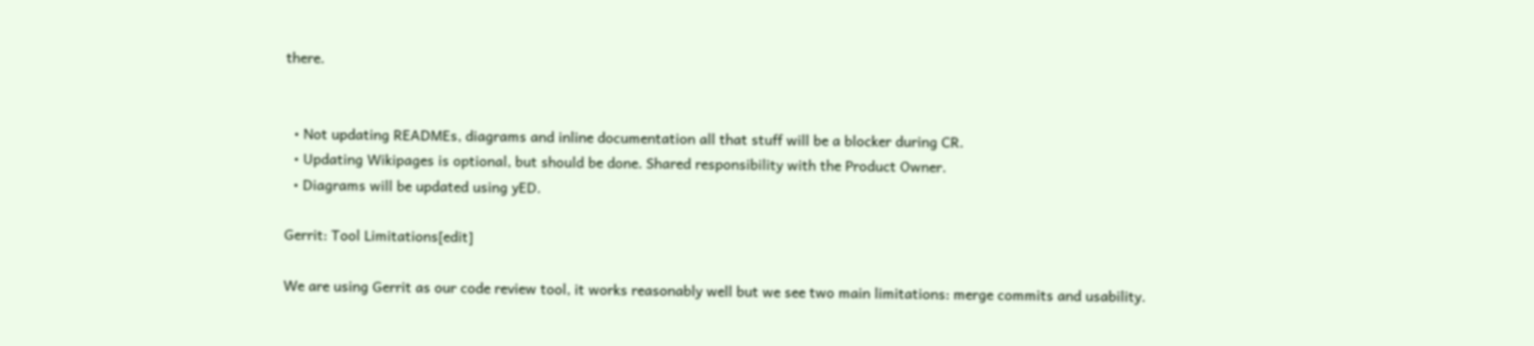there.


  • Not updating READMEs, diagrams and inline documentation all that stuff will be a blocker during CR.
  • Updating Wikipages is optional, but should be done. Shared responsibility with the Product Owner.
  • Diagrams will be updated using yED.

Gerrit: Tool Limitations[edit]

We are using Gerrit as our code review tool, it works reasonably well but we see two main limitations: merge commits and usability.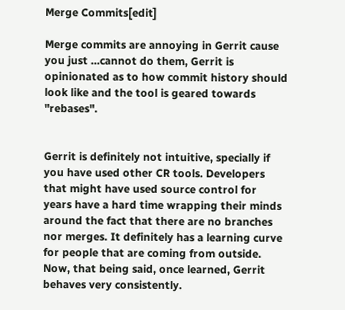Merge Commits[edit]

Merge commits are annoying in Gerrit cause you just ...cannot do them, Gerrit is opinionated as to how commit history should look like and the tool is geared towards "rebases".


Gerrit is definitely not intuitive, specially if you have used other CR tools. Developers that might have used source control for years have a hard time wrapping their minds around the fact that there are no branches nor merges. It definitely has a learning curve for people that are coming from outside. Now, that being said, once learned, Gerrit behaves very consistently.